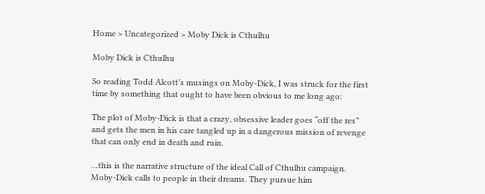Home > Uncategorized > Moby Dick is Cthulhu

Moby Dick is Cthulhu

So reading Todd Alcott’s musings on Moby-Dick, I was struck for the first time by something that ought to have been obvious to me long ago:

The plot of Moby-Dick is that a crazy, obsessive leader goes “off the res” and gets the men in his care tangled up in a dangerous mission of revenge that can only end in death and ruin.

…this is the narrative structure of the ideal Call of Cthulhu campaign. Moby-Dick calls to people in their dreams. They pursue him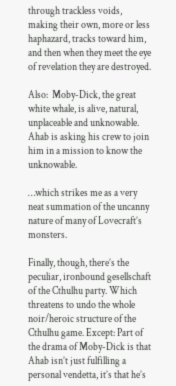through trackless voids, making their own, more or less haphazard, tracks toward him, and then when they meet the eye of revelation they are destroyed.

Also:  Moby-Dick, the great white whale, is alive, natural, unplaceable and unknowable.  Ahab is asking his crew to join him in a mission to know the unknowable.

…which strikes me as a very neat summation of the uncanny nature of many of Lovecraft’s monsters.

Finally, though, there’s the peculiar, ironbound gesellschaft of the Cthulhu party. Which threatens to undo the whole noir/heroic structure of the Cthulhu game. Except: Part of the drama of Moby-Dick is that Ahab isn’t just fulfilling a personal vendetta, it’s that he’s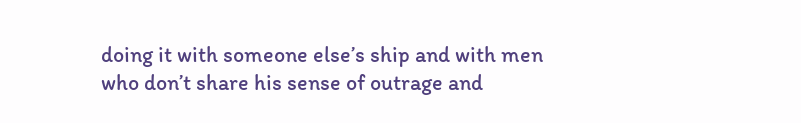doing it with someone else’s ship and with men who don’t share his sense of outrage and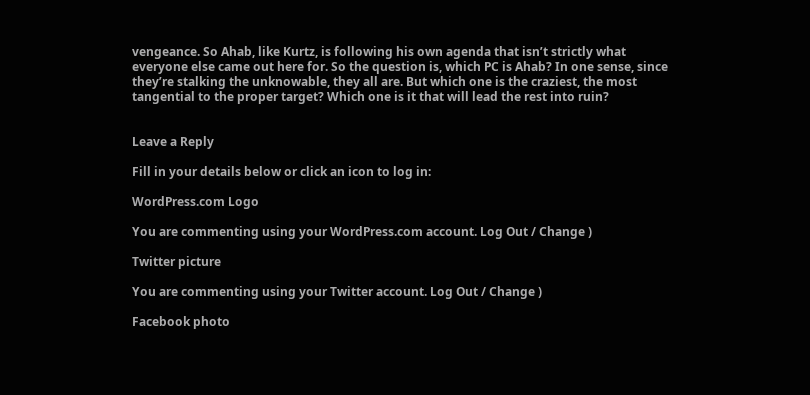vengeance. So Ahab, like Kurtz, is following his own agenda that isn’t strictly what everyone else came out here for. So the question is, which PC is Ahab? In one sense, since they’re stalking the unknowable, they all are. But which one is the craziest, the most tangential to the proper target? Which one is it that will lead the rest into ruin?


Leave a Reply

Fill in your details below or click an icon to log in:

WordPress.com Logo

You are commenting using your WordPress.com account. Log Out / Change )

Twitter picture

You are commenting using your Twitter account. Log Out / Change )

Facebook photo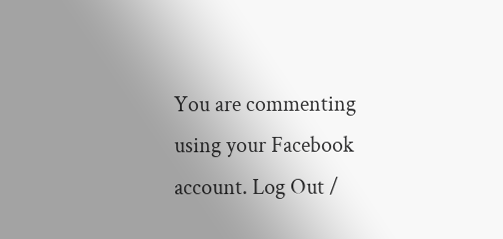You are commenting using your Facebook account. Log Out /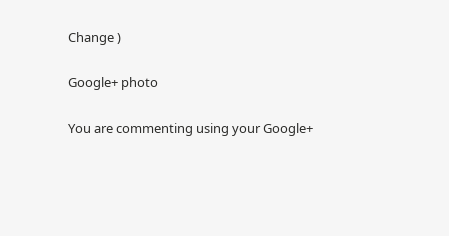Change )

Google+ photo

You are commenting using your Google+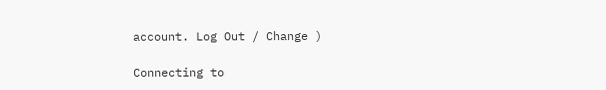account. Log Out / Change )

Connecting to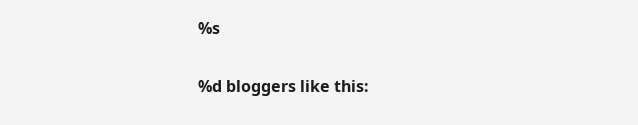%s

%d bloggers like this: